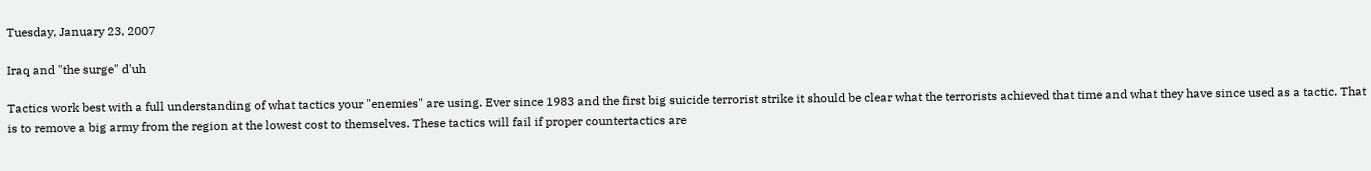Tuesday, January 23, 2007

Iraq and "the surge" d'uh

Tactics work best with a full understanding of what tactics your "enemies" are using. Ever since 1983 and the first big suicide terrorist strike it should be clear what the terrorists achieved that time and what they have since used as a tactic. That is to remove a big army from the region at the lowest cost to themselves. These tactics will fail if proper countertactics are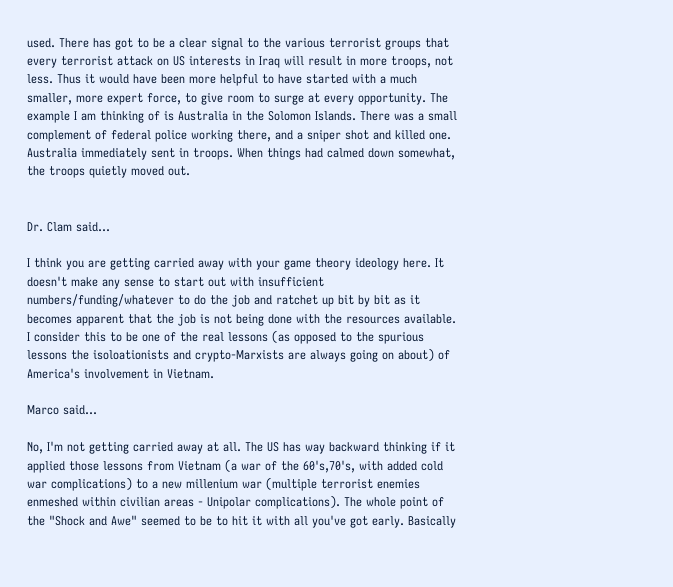used. There has got to be a clear signal to the various terrorist groups that every terrorist attack on US interests in Iraq will result in more troops, not less. Thus it would have been more helpful to have started with a much smaller, more expert force, to give room to surge at every opportunity. The example I am thinking of is Australia in the Solomon Islands. There was a small complement of federal police working there, and a sniper shot and killed one. Australia immediately sent in troops. When things had calmed down somewhat, the troops quietly moved out.


Dr. Clam said...

I think you are getting carried away with your game theory ideology here. It doesn't make any sense to start out with insufficient numbers/funding/whatever to do the job and ratchet up bit by bit as it becomes apparent that the job is not being done with the resources available. I consider this to be one of the real lessons (as opposed to the spurious lessons the isoloationists and crypto-Marxists are always going on about) of America's involvement in Vietnam.

Marco said...

No, I'm not getting carried away at all. The US has way backward thinking if it applied those lessons from Vietnam (a war of the 60's,70's, with added cold war complications) to a new millenium war (multiple terrorist enemies enmeshed within civilian areas - Unipolar complications). The whole point of the "Shock and Awe" seemed to be to hit it with all you've got early. Basically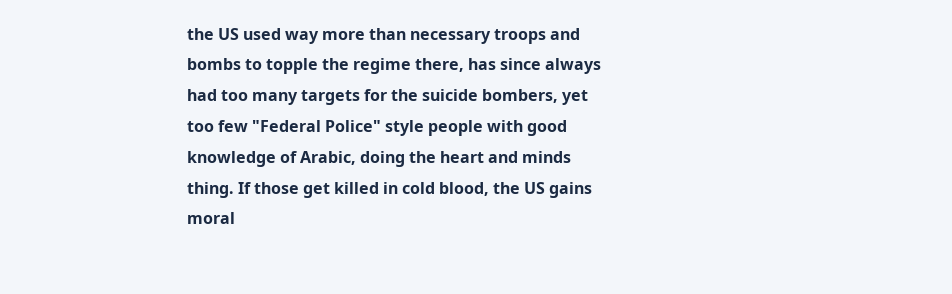the US used way more than necessary troops and bombs to topple the regime there, has since always had too many targets for the suicide bombers, yet too few "Federal Police" style people with good knowledge of Arabic, doing the heart and minds thing. If those get killed in cold blood, the US gains moral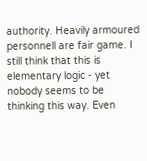authority. Heavily armoured personnell are fair game. I still think that this is elementary logic - yet nobody seems to be thinking this way. Even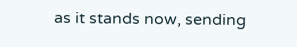as it stands now, sending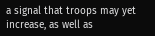a signal that troops may yet increase, as well as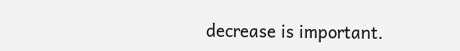decrease is important.